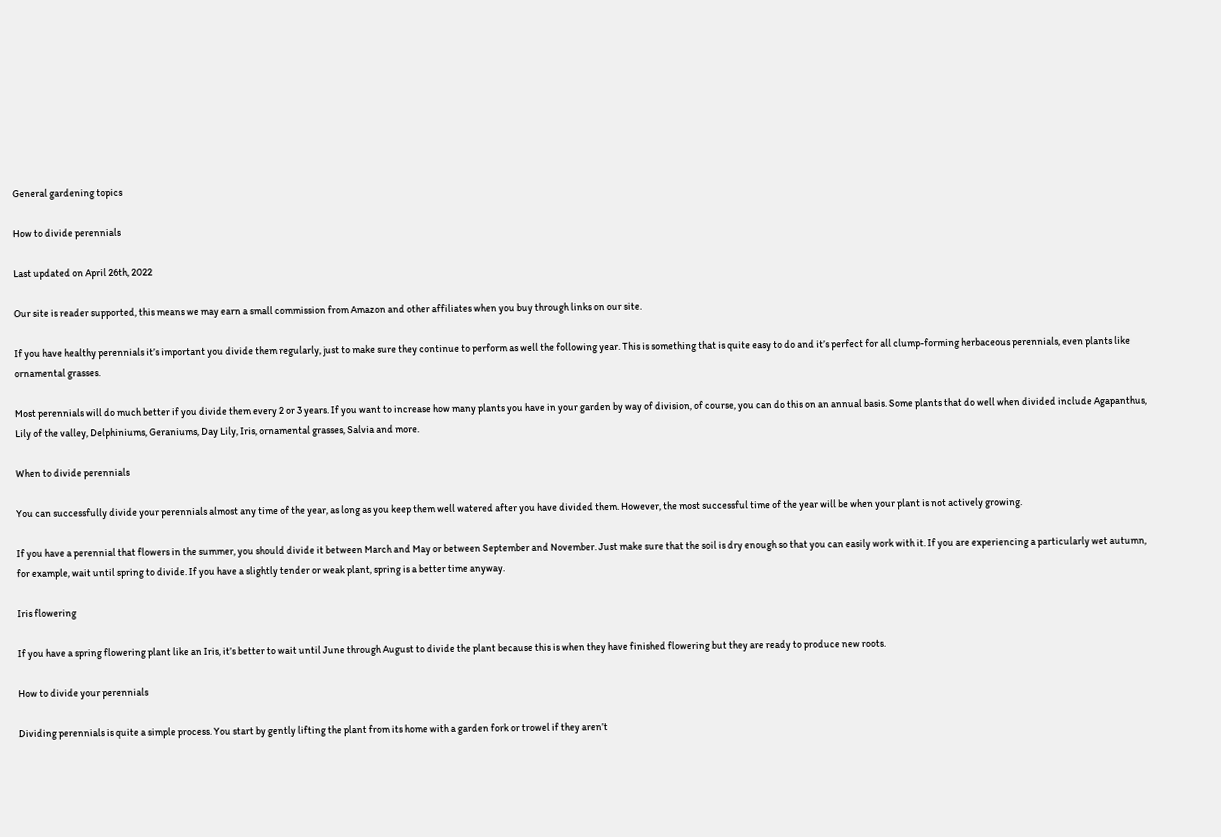General gardening topics

How to divide perennials

Last updated on April 26th, 2022

Our site is reader supported, this means we may earn a small commission from Amazon and other affiliates when you buy through links on our site.

If you have healthy perennials it’s important you divide them regularly, just to make sure they continue to perform as well the following year. This is something that is quite easy to do and it’s perfect for all clump-forming herbaceous perennials, even plants like ornamental grasses.

Most perennials will do much better if you divide them every 2 or 3 years. If you want to increase how many plants you have in your garden by way of division, of course, you can do this on an annual basis. Some plants that do well when divided include Agapanthus, Lily of the valley, Delphiniums, Geraniums, Day Lily, Iris, ornamental grasses, Salvia and more.

When to divide perennials

You can successfully divide your perennials almost any time of the year, as long as you keep them well watered after you have divided them. However, the most successful time of the year will be when your plant is not actively growing.

If you have a perennial that flowers in the summer, you should divide it between March and May or between September and November. Just make sure that the soil is dry enough so that you can easily work with it. If you are experiencing a particularly wet autumn, for example, wait until spring to divide. If you have a slightly tender or weak plant, spring is a better time anyway.

Iris flowering

If you have a spring flowering plant like an Iris, it’s better to wait until June through August to divide the plant because this is when they have finished flowering but they are ready to produce new roots.

How to divide your perennials

Dividing perennials is quite a simple process. You start by gently lifting the plant from its home with a garden fork or trowel if they aren’t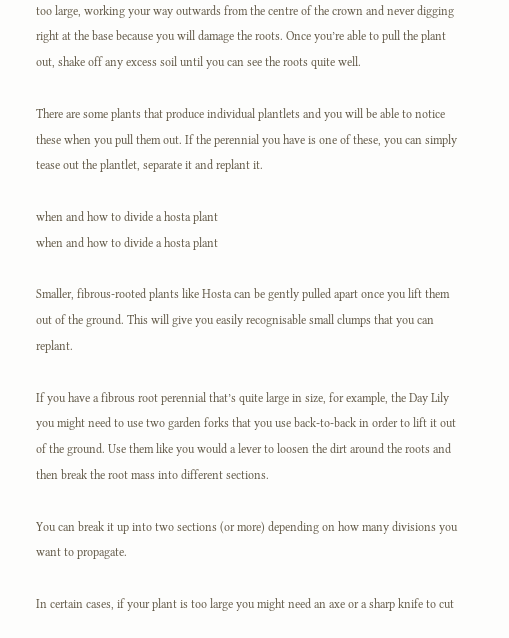too large, working your way outwards from the centre of the crown and never digging right at the base because you will damage the roots. Once you’re able to pull the plant out, shake off any excess soil until you can see the roots quite well.

There are some plants that produce individual plantlets and you will be able to notice these when you pull them out. If the perennial you have is one of these, you can simply tease out the plantlet, separate it and replant it.

when and how to divide a hosta plant
when and how to divide a hosta plant

Smaller, fibrous-rooted plants like Hosta can be gently pulled apart once you lift them out of the ground. This will give you easily recognisable small clumps that you can replant.

If you have a fibrous root perennial that’s quite large in size, for example, the Day Lily you might need to use two garden forks that you use back-to-back in order to lift it out of the ground. Use them like you would a lever to loosen the dirt around the roots and then break the root mass into different sections.

You can break it up into two sections (or more) depending on how many divisions you want to propagate.

In certain cases, if your plant is too large you might need an axe or a sharp knife to cut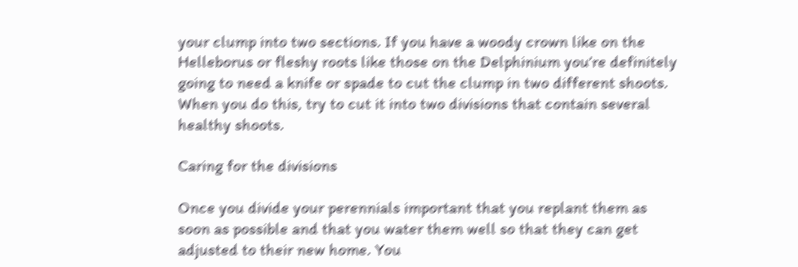your clump into two sections. If you have a woody crown like on the Helleborus or fleshy roots like those on the Delphinium you’re definitely going to need a knife or spade to cut the clump in two different shoots. When you do this, try to cut it into two divisions that contain several healthy shoots.

Caring for the divisions

Once you divide your perennials important that you replant them as soon as possible and that you water them well so that they can get adjusted to their new home. You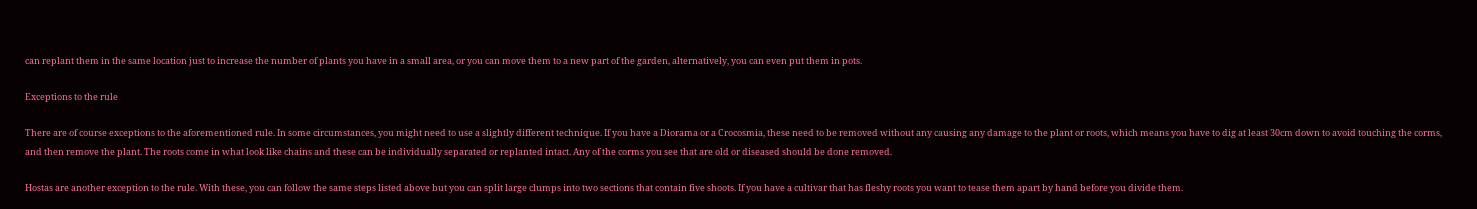can replant them in the same location just to increase the number of plants you have in a small area, or you can move them to a new part of the garden, alternatively, you can even put them in pots.

Exceptions to the rule

There are of course exceptions to the aforementioned rule. In some circumstances, you might need to use a slightly different technique. If you have a Diorama or a Crocosmia, these need to be removed without any causing any damage to the plant or roots, which means you have to dig at least 30cm down to avoid touching the corms, and then remove the plant. The roots come in what look like chains and these can be individually separated or replanted intact. Any of the corms you see that are old or diseased should be done removed.

Hostas are another exception to the rule. With these, you can follow the same steps listed above but you can split large clumps into two sections that contain five shoots. If you have a cultivar that has fleshy roots you want to tease them apart by hand before you divide them.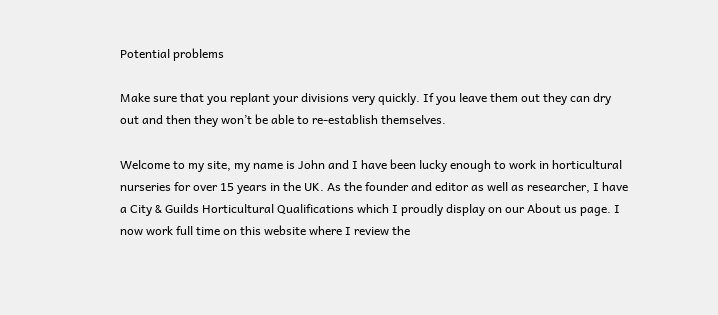Potential problems

Make sure that you replant your divisions very quickly. If you leave them out they can dry out and then they won’t be able to re-establish themselves.

Welcome to my site, my name is John and I have been lucky enough to work in horticultural nurseries for over 15 years in the UK. As the founder and editor as well as researcher, I have a City & Guilds Horticultural Qualifications which I proudly display on our About us page. I now work full time on this website where I review the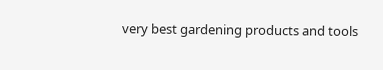very best gardening products and tools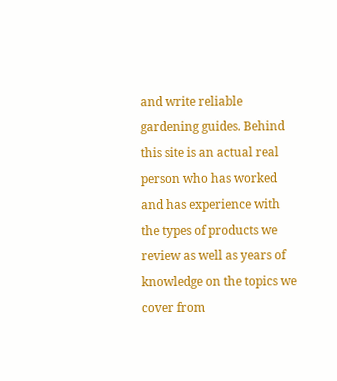and write reliable gardening guides. Behind this site is an actual real person who has worked and has experience with the types of products we review as well as years of knowledge on the topics we cover from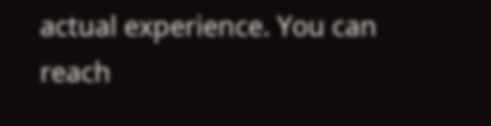actual experience. You can reach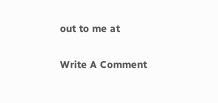out to me at

Write A Comment